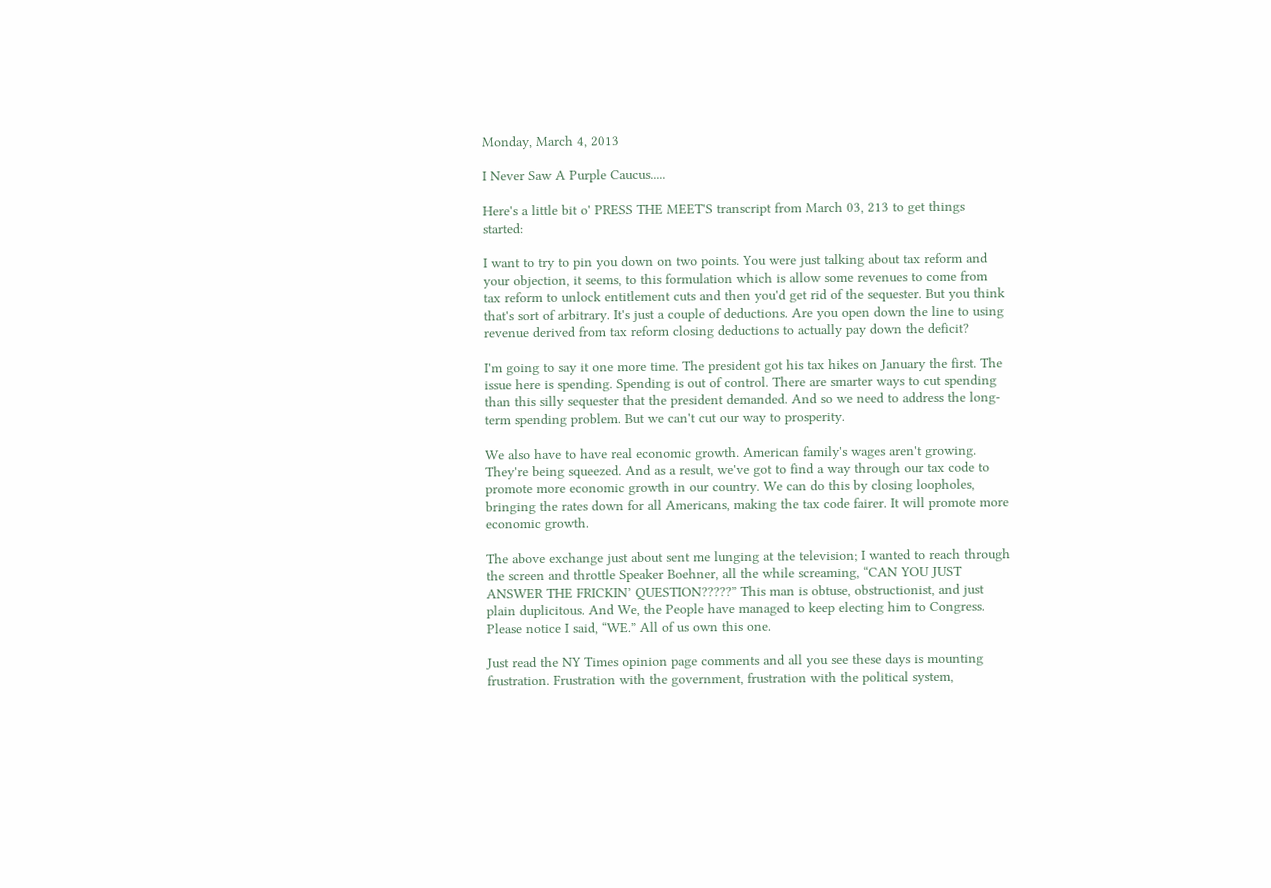Monday, March 4, 2013

I Never Saw A Purple Caucus.....

Here's a little bit o' PRESS THE MEET'S transcript from March 03, 213 to get things started:

I want to try to pin you down on two points. You were just talking about tax reform and your objection, it seems, to this formulation which is allow some revenues to come from tax reform to unlock entitlement cuts and then you'd get rid of the sequester. But you think that's sort of arbitrary. It's just a couple of deductions. Are you open down the line to using revenue derived from tax reform closing deductions to actually pay down the deficit?

I'm going to say it one more time. The president got his tax hikes on January the first. The issue here is spending. Spending is out of control. There are smarter ways to cut spending than this silly sequester that the president demanded. And so we need to address the long-term spending problem. But we can't cut our way to prosperity.

We also have to have real economic growth. American family's wages aren't growing. They're being squeezed. And as a result, we've got to find a way through our tax code to promote more economic growth in our country. We can do this by closing loopholes, bringing the rates down for all Americans, making the tax code fairer. It will promote more economic growth.

The above exchange just about sent me lunging at the television; I wanted to reach through the screen and throttle Speaker Boehner, all the while screaming, “CAN YOU JUST ANSWER THE FRICKIN’ QUESTION?????” This man is obtuse, obstructionist, and just plain duplicitous. And We, the People have managed to keep electing him to Congress. Please notice I said, “WE.” All of us own this one.

Just read the NY Times opinion page comments and all you see these days is mounting frustration. Frustration with the government, frustration with the political system,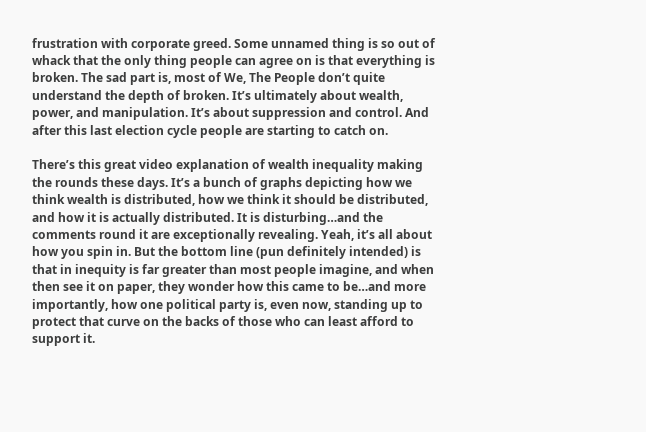frustration with corporate greed. Some unnamed thing is so out of whack that the only thing people can agree on is that everything is broken. The sad part is, most of We, The People don’t quite understand the depth of broken. It’s ultimately about wealth, power, and manipulation. It’s about suppression and control. And after this last election cycle people are starting to catch on.

There’s this great video explanation of wealth inequality making the rounds these days. It’s a bunch of graphs depicting how we think wealth is distributed, how we think it should be distributed, and how it is actually distributed. It is disturbing…and the comments round it are exceptionally revealing. Yeah, it’s all about how you spin in. But the bottom line (pun definitely intended) is that in inequity is far greater than most people imagine, and when then see it on paper, they wonder how this came to be…and more importantly, how one political party is, even now, standing up to protect that curve on the backs of those who can least afford to support it.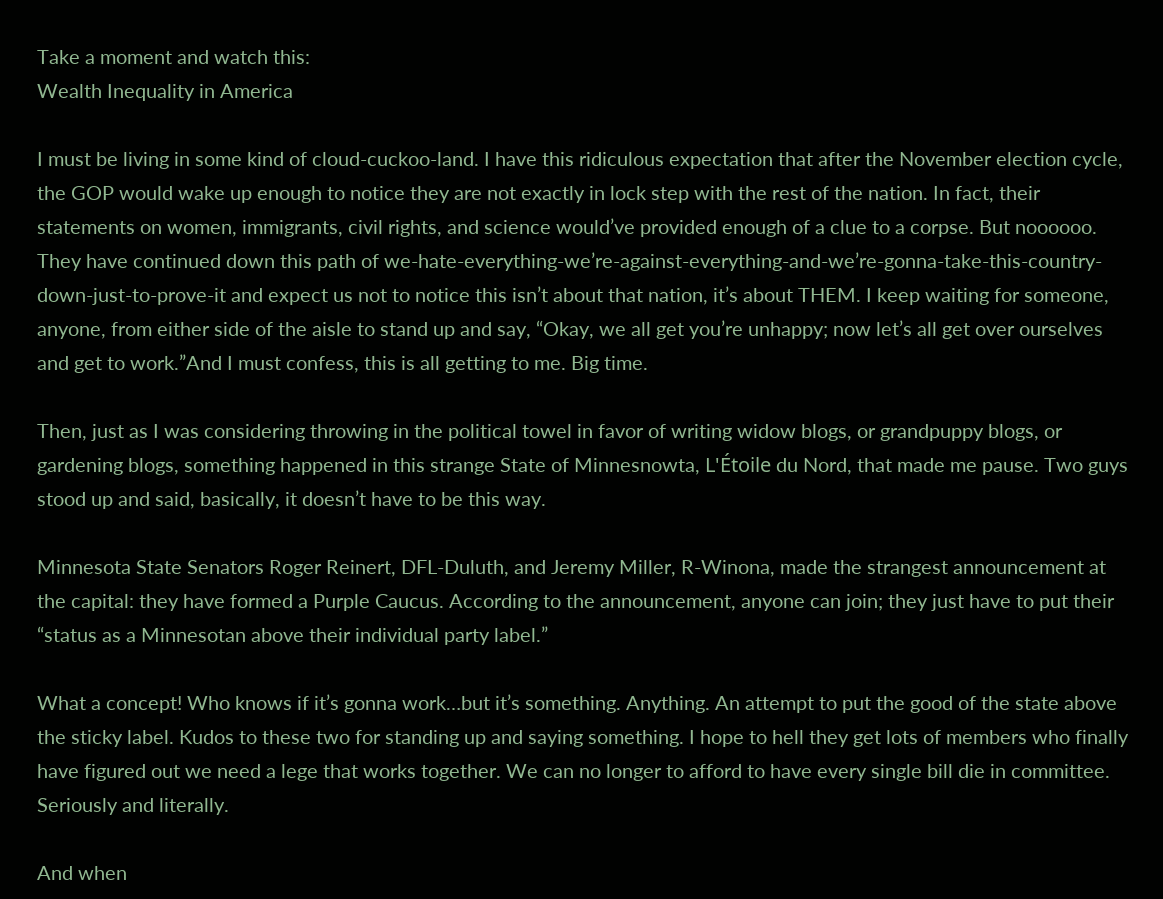Take a moment and watch this:
Wealth Inequality in America

I must be living in some kind of cloud-cuckoo-land. I have this ridiculous expectation that after the November election cycle, the GOP would wake up enough to notice they are not exactly in lock step with the rest of the nation. In fact, their statements on women, immigrants, civil rights, and science would’ve provided enough of a clue to a corpse. But noooooo. They have continued down this path of we-hate-everything-we’re-against-everything-and-we’re-gonna-take-this-country-down-just-to-prove-it and expect us not to notice this isn’t about that nation, it’s about THEM. I keep waiting for someone, anyone, from either side of the aisle to stand up and say, “Okay, we all get you’re unhappy; now let’s all get over ourselves and get to work.”And I must confess, this is all getting to me. Big time.

Then, just as I was considering throwing in the political towel in favor of writing widow blogs, or grandpuppy blogs, or gardening blogs, something happened in this strange State of Minnesnowta, L'Étoile du Nord, that made me pause. Two guys stood up and said, basically, it doesn’t have to be this way.

Minnesota State Senators Roger Reinert, DFL-Duluth, and Jeremy Miller, R-Winona, made the strangest announcement at the capital: they have formed a Purple Caucus. According to the announcement, anyone can join; they just have to put their “status as a Minnesotan above their individual party label.”

What a concept! Who knows if it’s gonna work…but it’s something. Anything. An attempt to put the good of the state above the sticky label. Kudos to these two for standing up and saying something. I hope to hell they get lots of members who finally have figured out we need a lege that works together. We can no longer to afford to have every single bill die in committee. Seriously and literally.

And when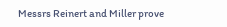Messrs Reinert and Miller prove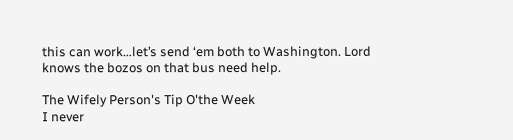this can work…let’s send ‘em both to Washington. Lord knows the bozos on that bus need help.

The Wifely Person's Tip O'the Week
I never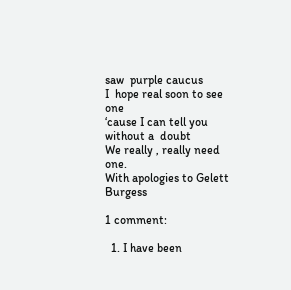saw  purple caucus
I  hope real soon to see one
‘cause I can tell you without a  doubt
We really , really need one.
With apologies to Gelett Burgess

1 comment:

  1. I have been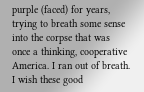purple (faced) for years, trying to breath some sense into the corpse that was once a thinking, cooperative America. I ran out of breath. I wish these good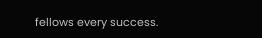fellows every success.